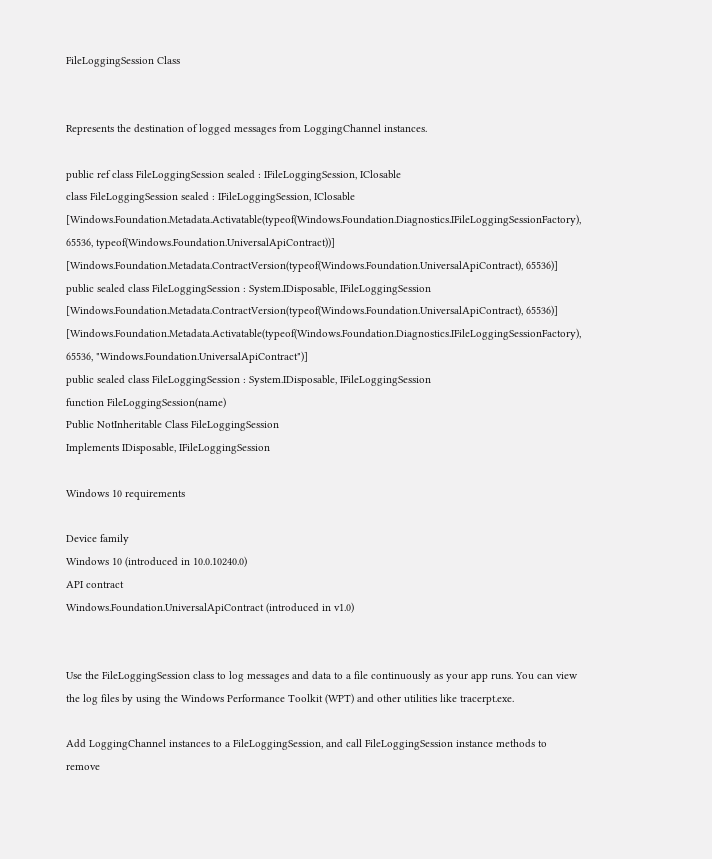FileLoggingSession Class


Represents the destination of logged messages from LoggingChannel instances.

public ref class FileLoggingSession sealed : IFileLoggingSession, IClosable
class FileLoggingSession sealed : IFileLoggingSession, IClosable
[Windows.Foundation.Metadata.Activatable(typeof(Windows.Foundation.Diagnostics.IFileLoggingSessionFactory), 65536, typeof(Windows.Foundation.UniversalApiContract))]
[Windows.Foundation.Metadata.ContractVersion(typeof(Windows.Foundation.UniversalApiContract), 65536)]
public sealed class FileLoggingSession : System.IDisposable, IFileLoggingSession
[Windows.Foundation.Metadata.ContractVersion(typeof(Windows.Foundation.UniversalApiContract), 65536)]
[Windows.Foundation.Metadata.Activatable(typeof(Windows.Foundation.Diagnostics.IFileLoggingSessionFactory), 65536, "Windows.Foundation.UniversalApiContract")]
public sealed class FileLoggingSession : System.IDisposable, IFileLoggingSession
function FileLoggingSession(name)
Public NotInheritable Class FileLoggingSession
Implements IDisposable, IFileLoggingSession

Windows 10 requirements

Device family
Windows 10 (introduced in 10.0.10240.0)
API contract
Windows.Foundation.UniversalApiContract (introduced in v1.0)


Use the FileLoggingSession class to log messages and data to a file continuously as your app runs. You can view the log files by using the Windows Performance Toolkit (WPT) and other utilities like tracerpt.exe.

Add LoggingChannel instances to a FileLoggingSession, and call FileLoggingSession instance methods to remove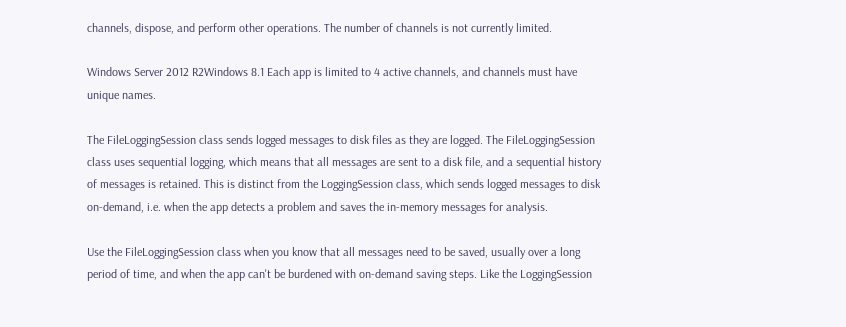channels, dispose, and perform other operations. The number of channels is not currently limited.

Windows Server 2012 R2Windows 8.1 Each app is limited to 4 active channels, and channels must have unique names.

The FileLoggingSession class sends logged messages to disk files as they are logged. The FileLoggingSession class uses sequential logging, which means that all messages are sent to a disk file, and a sequential history of messages is retained. This is distinct from the LoggingSession class, which sends logged messages to disk on-demand, i.e. when the app detects a problem and saves the in-memory messages for analysis.

Use the FileLoggingSession class when you know that all messages need to be saved, usually over a long period of time, and when the app can't be burdened with on-demand saving steps. Like the LoggingSession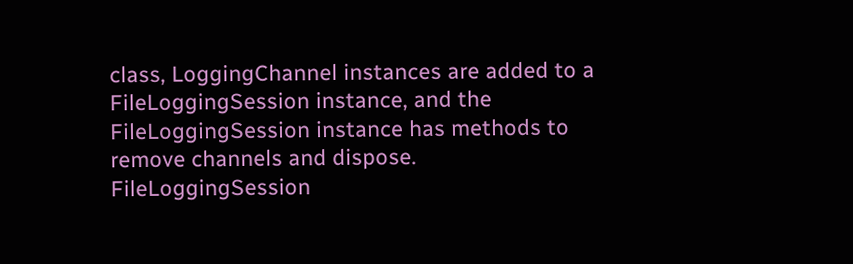class, LoggingChannel instances are added to a FileLoggingSession instance, and the FileLoggingSession instance has methods to remove channels and dispose. FileLoggingSession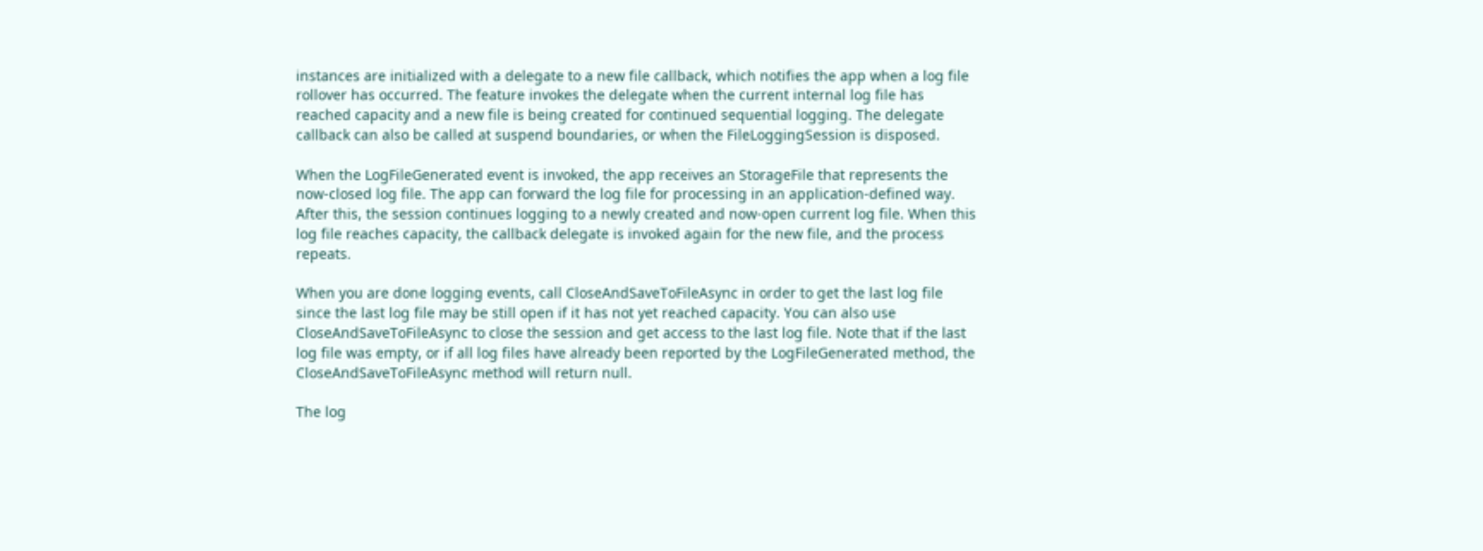instances are initialized with a delegate to a new file callback, which notifies the app when a log file rollover has occurred. The feature invokes the delegate when the current internal log file has reached capacity and a new file is being created for continued sequential logging. The delegate callback can also be called at suspend boundaries, or when the FileLoggingSession is disposed.

When the LogFileGenerated event is invoked, the app receives an StorageFile that represents the now-closed log file. The app can forward the log file for processing in an application-defined way. After this, the session continues logging to a newly created and now-open current log file. When this log file reaches capacity, the callback delegate is invoked again for the new file, and the process repeats.

When you are done logging events, call CloseAndSaveToFileAsync in order to get the last log file since the last log file may be still open if it has not yet reached capacity. You can also use CloseAndSaveToFileAsync to close the session and get access to the last log file. Note that if the last log file was empty, or if all log files have already been reported by the LogFileGenerated method, the CloseAndSaveToFileAsync method will return null.

The log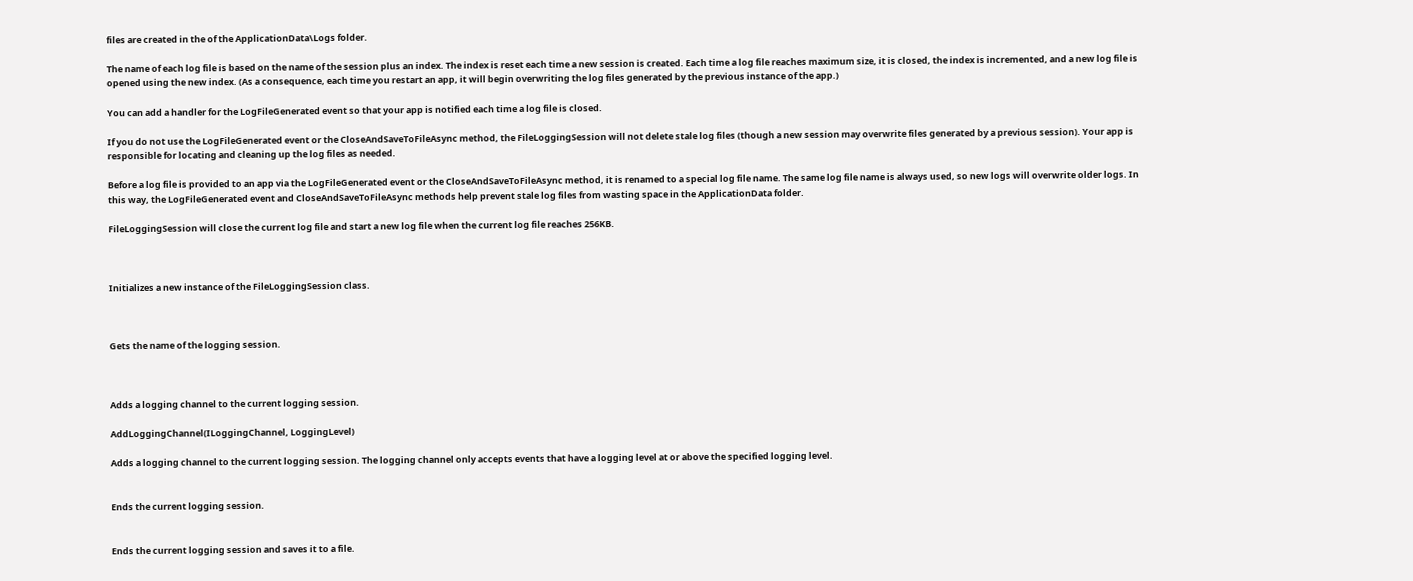files are created in the of the ApplicationData\Logs folder.

The name of each log file is based on the name of the session plus an index. The index is reset each time a new session is created. Each time a log file reaches maximum size, it is closed, the index is incremented, and a new log file is opened using the new index. (As a consequence, each time you restart an app, it will begin overwriting the log files generated by the previous instance of the app.)

You can add a handler for the LogFileGenerated event so that your app is notified each time a log file is closed.

If you do not use the LogFileGenerated event or the CloseAndSaveToFileAsync method, the FileLoggingSession will not delete stale log files (though a new session may overwrite files generated by a previous session). Your app is responsible for locating and cleaning up the log files as needed.

Before a log file is provided to an app via the LogFileGenerated event or the CloseAndSaveToFileAsync method, it is renamed to a special log file name. The same log file name is always used, so new logs will overwrite older logs. In this way, the LogFileGenerated event and CloseAndSaveToFileAsync methods help prevent stale log files from wasting space in the ApplicationData folder.

FileLoggingSession will close the current log file and start a new log file when the current log file reaches 256KB.



Initializes a new instance of the FileLoggingSession class.



Gets the name of the logging session.



Adds a logging channel to the current logging session.

AddLoggingChannel(ILoggingChannel, LoggingLevel)

Adds a logging channel to the current logging session. The logging channel only accepts events that have a logging level at or above the specified logging level.


Ends the current logging session.


Ends the current logging session and saves it to a file.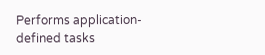Performs application-defined tasks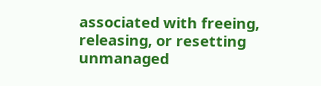associated with freeing, releasing, or resetting unmanaged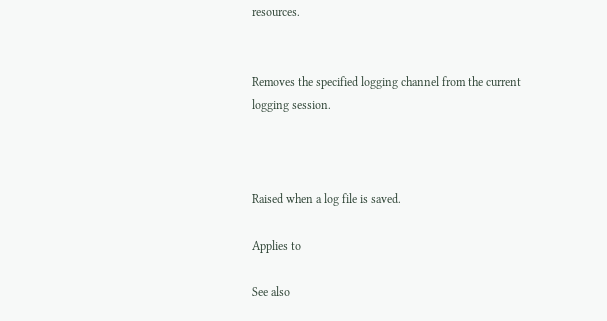resources.


Removes the specified logging channel from the current logging session.



Raised when a log file is saved.

Applies to

See also